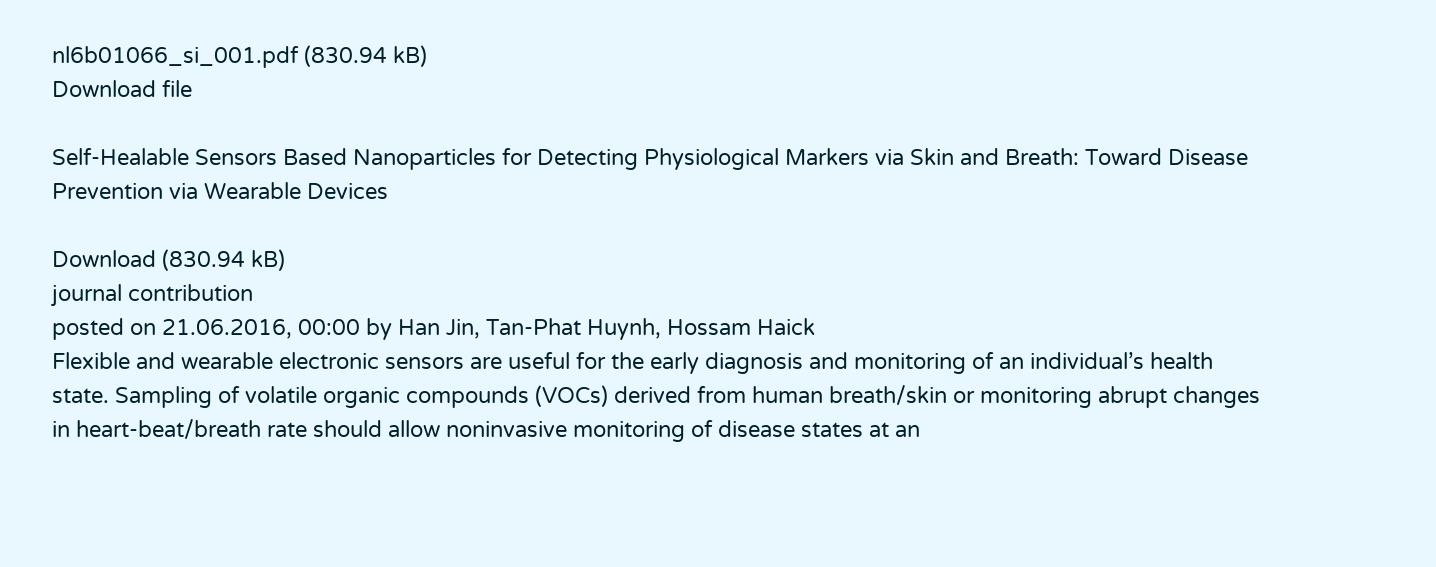nl6b01066_si_001.pdf (830.94 kB)
Download file

Self-Healable Sensors Based Nanoparticles for Detecting Physiological Markers via Skin and Breath: Toward Disease Prevention via Wearable Devices

Download (830.94 kB)
journal contribution
posted on 21.06.2016, 00:00 by Han Jin, Tan-Phat Huynh, Hossam Haick
Flexible and wearable electronic sensors are useful for the early diagnosis and monitoring of an individual’s health state. Sampling of volatile organic compounds (VOCs) derived from human breath/skin or monitoring abrupt changes in heart-beat/breath rate should allow noninvasive monitoring of disease states at an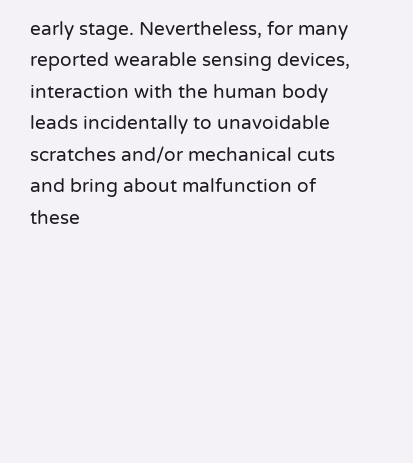early stage. Nevertheless, for many reported wearable sensing devices, interaction with the human body leads incidentally to unavoidable scratches and/or mechanical cuts and bring about malfunction of these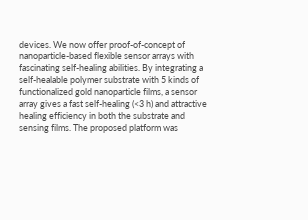devices. We now offer proof-of-concept of nanoparticle-based flexible sensor arrays with fascinating self-healing abilities. By integrating a self-healable polymer substrate with 5 kinds of functionalized gold nanoparticle films, a sensor array gives a fast self-healing (<3 h) and attractive healing efficiency in both the substrate and sensing films. The proposed platform was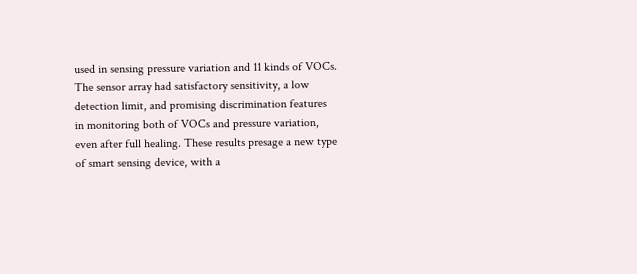used in sensing pressure variation and 11 kinds of VOCs. The sensor array had satisfactory sensitivity, a low detection limit, and promising discrimination features in monitoring both of VOCs and pressure variation, even after full healing. These results presage a new type of smart sensing device, with a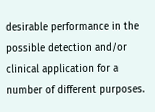desirable performance in the possible detection and/or clinical application for a number of different purposes.